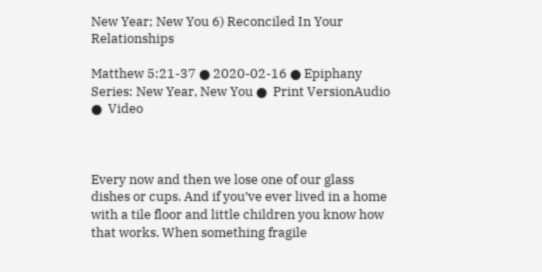New Year; New You 6) Reconciled In Your Relationships

Matthew 5:21-37 ● 2020-02-16 ● Epiphany Series: New Year, New You ●  Print VersionAudio ●  Video



Every now and then we lose one of our glass dishes or cups. And if you’ve ever lived in a home with a tile floor and little children you know how that works. When something fragile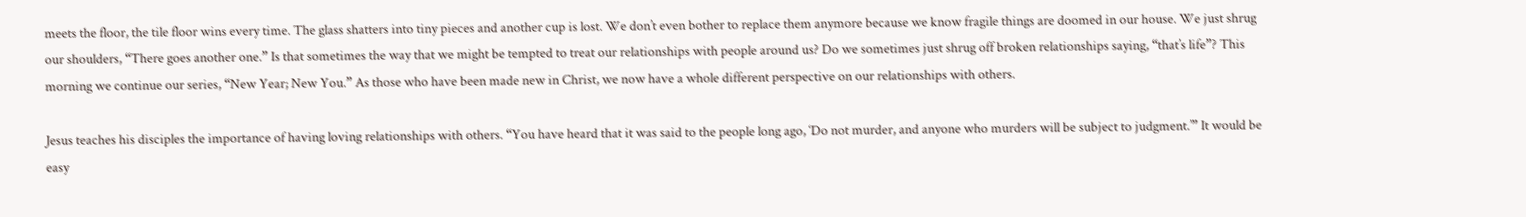meets the floor, the tile floor wins every time. The glass shatters into tiny pieces and another cup is lost. We don’t even bother to replace them anymore because we know fragile things are doomed in our house. We just shrug our shoulders, “There goes another one.” Is that sometimes the way that we might be tempted to treat our relationships with people around us? Do we sometimes just shrug off broken relationships saying, “that’s life”? This morning we continue our series, “New Year; New You.” As those who have been made new in Christ, we now have a whole different perspective on our relationships with others.

Jesus teaches his disciples the importance of having loving relationships with others. “You have heard that it was said to the people long ago, ‘Do not murder, and anyone who murders will be subject to judgment.’” It would be easy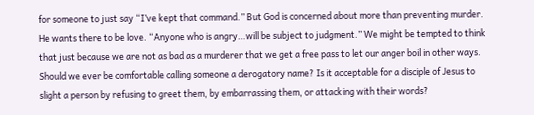for someone to just say “I’ve kept that command.” But God is concerned about more than preventing murder. He wants there to be love. “Anyone who is angry…will be subject to judgment.” We might be tempted to think that just because we are not as bad as a murderer that we get a free pass to let our anger boil in other ways. Should we ever be comfortable calling someone a derogatory name? Is it acceptable for a disciple of Jesus to slight a person by refusing to greet them, by embarrassing them, or attacking with their words?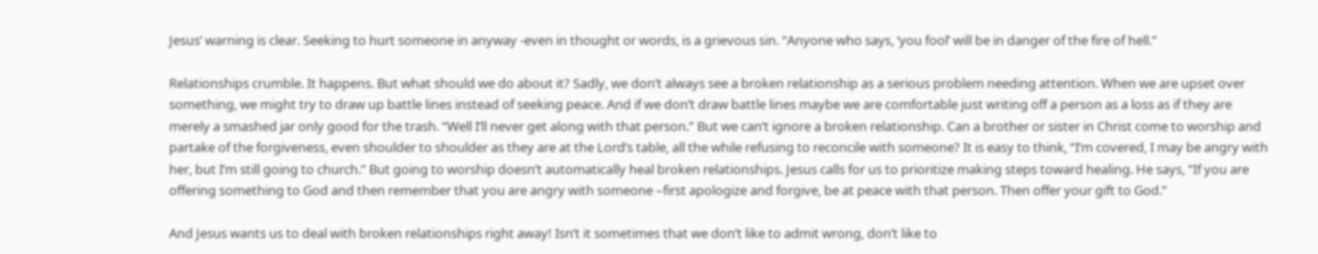Jesus’ warning is clear. Seeking to hurt someone in anyway -even in thought or words, is a grievous sin. “Anyone who says, ‘you fool’ will be in danger of the fire of hell.”

Relationships crumble. It happens. But what should we do about it? Sadly, we don’t always see a broken relationship as a serious problem needing attention. When we are upset over something, we might try to draw up battle lines instead of seeking peace. And if we don’t draw battle lines maybe we are comfortable just writing off a person as a loss as if they are merely a smashed jar only good for the trash. “Well I’ll never get along with that person.” But we can’t ignore a broken relationship. Can a brother or sister in Christ come to worship and partake of the forgiveness, even shoulder to shoulder as they are at the Lord’s table, all the while refusing to reconcile with someone? It is easy to think, “I’m covered, I may be angry with her, but I’m still going to church.” But going to worship doesn’t automatically heal broken relationships. Jesus calls for us to prioritize making steps toward healing. He says, “If you are offering something to God and then remember that you are angry with someone –first apologize and forgive, be at peace with that person. Then offer your gift to God.”

And Jesus wants us to deal with broken relationships right away! Isn’t it sometimes that we don’t like to admit wrong, don’t like to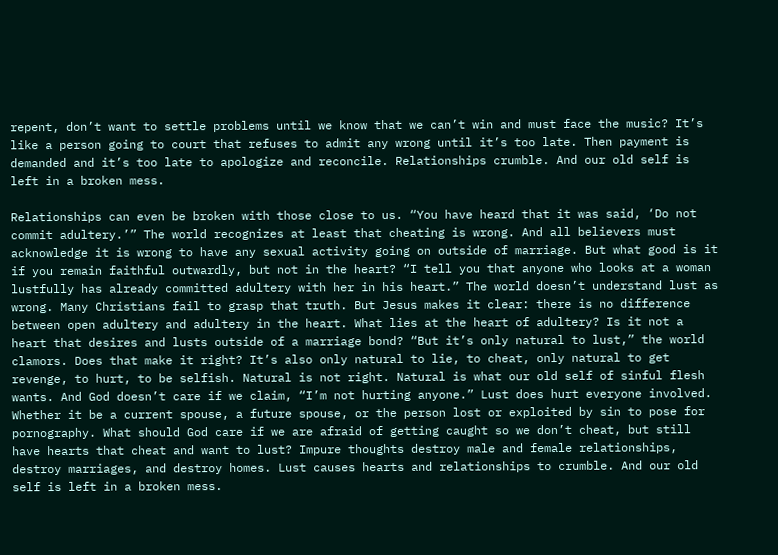repent, don’t want to settle problems until we know that we can’t win and must face the music? It’s like a person going to court that refuses to admit any wrong until it’s too late. Then payment is demanded and it’s too late to apologize and reconcile. Relationships crumble. And our old self is left in a broken mess.

Relationships can even be broken with those close to us. “You have heard that it was said, ‘Do not commit adultery.’” The world recognizes at least that cheating is wrong. And all believers must acknowledge it is wrong to have any sexual activity going on outside of marriage. But what good is it if you remain faithful outwardly, but not in the heart? “I tell you that anyone who looks at a woman lustfully has already committed adultery with her in his heart.” The world doesn’t understand lust as wrong. Many Christians fail to grasp that truth. But Jesus makes it clear: there is no difference between open adultery and adultery in the heart. What lies at the heart of adultery? Is it not a heart that desires and lusts outside of a marriage bond? “But it’s only natural to lust,” the world clamors. Does that make it right? It’s also only natural to lie, to cheat, only natural to get revenge, to hurt, to be selfish. Natural is not right. Natural is what our old self of sinful flesh wants. And God doesn’t care if we claim, “I’m not hurting anyone.” Lust does hurt everyone involved. Whether it be a current spouse, a future spouse, or the person lost or exploited by sin to pose for pornography. What should God care if we are afraid of getting caught so we don’t cheat, but still have hearts that cheat and want to lust? Impure thoughts destroy male and female relationships, destroy marriages, and destroy homes. Lust causes hearts and relationships to crumble. And our old self is left in a broken mess.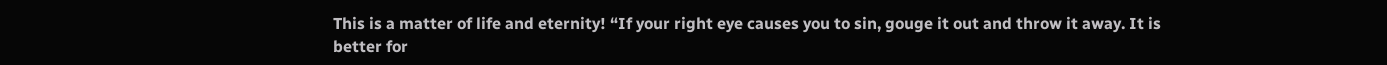This is a matter of life and eternity! “If your right eye causes you to sin, gouge it out and throw it away. It is better for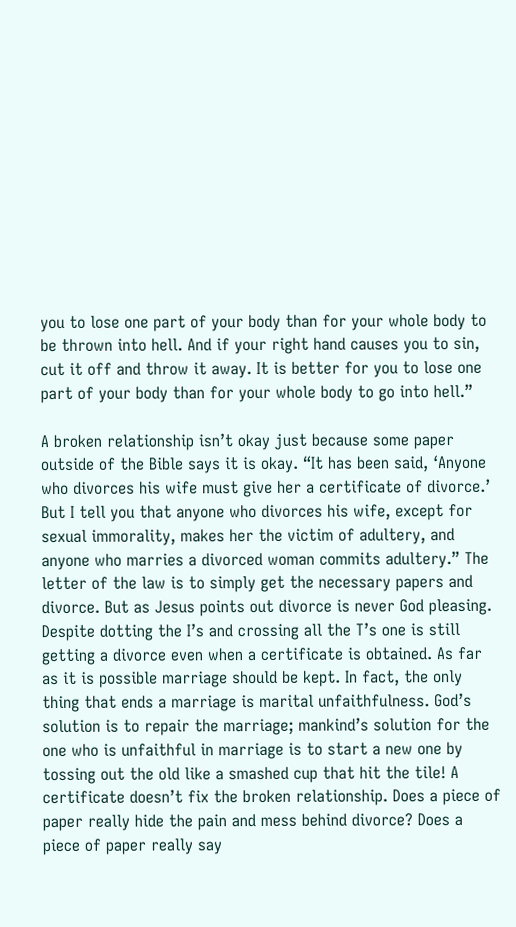you to lose one part of your body than for your whole body to be thrown into hell. And if your right hand causes you to sin, cut it off and throw it away. It is better for you to lose one part of your body than for your whole body to go into hell.”

A broken relationship isn’t okay just because some paper outside of the Bible says it is okay. “It has been said, ‘Anyone who divorces his wife must give her a certificate of divorce.’ But I tell you that anyone who divorces his wife, except for sexual immorality, makes her the victim of adultery, and anyone who marries a divorced woman commits adultery.” The letter of the law is to simply get the necessary papers and divorce. But as Jesus points out divorce is never God pleasing. Despite dotting the I’s and crossing all the T’s one is still getting a divorce even when a certificate is obtained. As far as it is possible marriage should be kept. In fact, the only thing that ends a marriage is marital unfaithfulness. God’s solution is to repair the marriage; mankind’s solution for the one who is unfaithful in marriage is to start a new one by tossing out the old like a smashed cup that hit the tile! A certificate doesn’t fix the broken relationship. Does a piece of paper really hide the pain and mess behind divorce? Does a piece of paper really say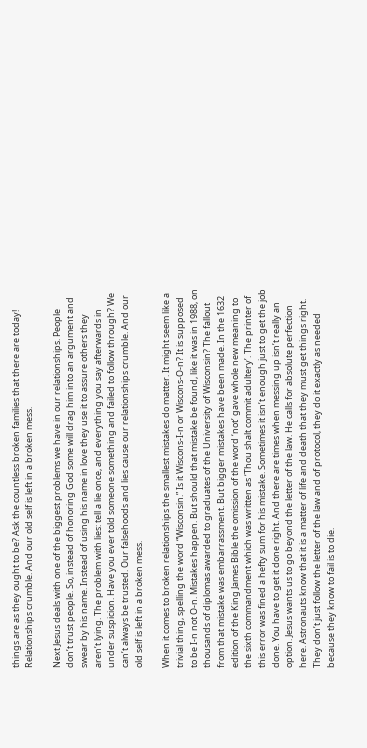things are as they ought to be? Ask the countless broken families that there are today! Relationships crumble. And our old self is left in a broken mess.

Next Jesus deals with one of the biggest problems we have in our relationships. People don’t trust people. So, instead of honoring God some will drag him into an argument and swear by his name. Instead of using his name in love they use it to assure others they aren’t lying. The problem with lies: tell a lie once, and everything you say afterwards in under suspicion. Have you ever told someone something and failed to follow through? We can’t always be trusted. Our falsehoods and lies cause our relationships crumble. And our old self is left in a broken mess.

When it comes to broken relationships the smallest mistakes do matter. It might seem like a trivial thing, spelling the word “Wisconsin.” Is it Wiscons-I-n or Wiscons-O-n? It is supposed to be I-n not O-n. Mistakes happen. But should that mistake be found, like it was in 1988, on thousands of diplomas awarded to graduates of the University of Wisconsin? The fallout from that mistake was embarrassment. But bigger mistakes have been made. In the 1632 edition of the King James Bible the omission of the word ‘not’ gave whole new meaning to the sixth commandment which was written as ‘Thou shalt commit adultery’. The printer of this error was fined a hefty sum for his mistake. Sometimes it isn’t enough just to get the job done. You have to get it done right. And there are times when messing up isn’t really an option. Jesus wants us to go beyond the letter of the law. He calls for absolute perfection here. Astronauts know that it is a matter of life and death that they must get things right. They don’t just follow the letter of the law and of protocol, they do it exactly as needed because they know to fail is to die.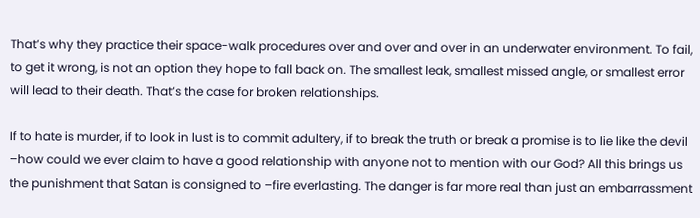That’s why they practice their space-walk procedures over and over and over in an underwater environment. To fail, to get it wrong, is not an option they hope to fall back on. The smallest leak, smallest missed angle, or smallest error will lead to their death. That’s the case for broken relationships.

If to hate is murder, if to look in lust is to commit adultery, if to break the truth or break a promise is to lie like the devil –how could we ever claim to have a good relationship with anyone not to mention with our God? All this brings us the punishment that Satan is consigned to –fire everlasting. The danger is far more real than just an embarrassment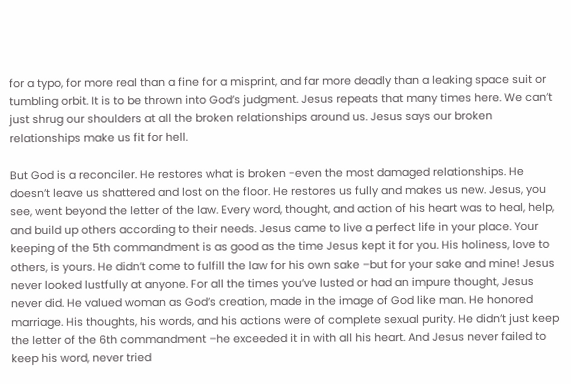for a typo, for more real than a fine for a misprint, and far more deadly than a leaking space suit or tumbling orbit. It is to be thrown into God’s judgment. Jesus repeats that many times here. We can’t just shrug our shoulders at all the broken relationships around us. Jesus says our broken relationships make us fit for hell.

But God is a reconciler. He restores what is broken -even the most damaged relationships. He doesn’t leave us shattered and lost on the floor. He restores us fully and makes us new. Jesus, you see, went beyond the letter of the law. Every word, thought, and action of his heart was to heal, help, and build up others according to their needs. Jesus came to live a perfect life in your place. Your keeping of the 5th commandment is as good as the time Jesus kept it for you. His holiness, love to others, is yours. He didn’t come to fulfill the law for his own sake –but for your sake and mine! Jesus never looked lustfully at anyone. For all the times you’ve lusted or had an impure thought, Jesus never did. He valued woman as God’s creation, made in the image of God like man. He honored marriage. His thoughts, his words, and his actions were of complete sexual purity. He didn’t just keep the letter of the 6th commandment –he exceeded it in with all his heart. And Jesus never failed to keep his word, never tried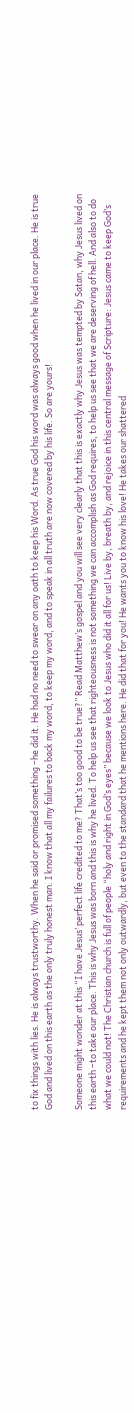to fix things with lies. He is always trustworthy. When he said or promised something –he did it. He had no need to swear on any oath to keep his Word. As true God his word was always good when he lived in our place. He is true God and lived on this earth as the only truly honest man. I know that all my failures to back my word, to keep my word, and to speak in all truth are now covered by his life. So are yours!

Someone might wonder at this “I have Jesus’ perfect life credited to me? That’s too good to be true?” Read Matthew’s gospel and you will see very clearly that this is exactly why Jesus was tempted by Satan, why Jesus lived on this earth –to take our place. This is why Jesus was born and this is why he lived. To help us see that righteousness is not something we can accomplish as God requires, to help us see that we are deserving of hell. And also to do what we could not! The Christian church is full of people “holy and right in God’s eyes” because we look to Jesus who did it all for us! Live by, breath by, and rejoice in this central message of Scripture: Jesus came to keep God’s requirements and he kept them not only outwardly, but even to the standard that he mentions here. He did that for you! He wants you to know his love! He takes our shattered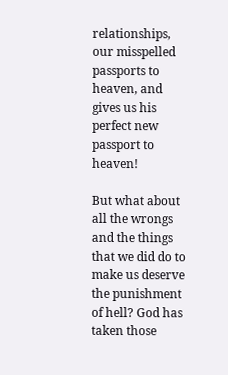relationships, our misspelled passports to heaven, and gives us his perfect new passport to heaven!

But what about all the wrongs and the things that we did do to make us deserve the punishment of hell? God has taken those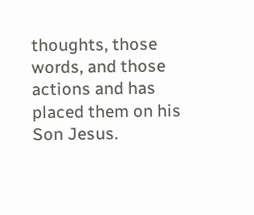thoughts, those words, and those actions and has placed them on his Son Jesus.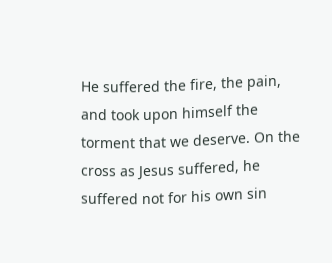He suffered the fire, the pain, and took upon himself the torment that we deserve. On the cross as Jesus suffered, he suffered not for his own sin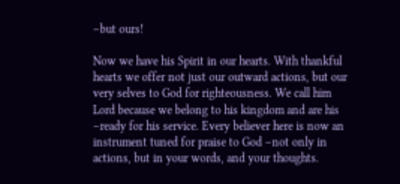–but ours!

Now we have his Spirit in our hearts. With thankful hearts we offer not just our outward actions, but our very selves to God for righteousness. We call him Lord because we belong to his kingdom and are his –ready for his service. Every believer here is now an instrument tuned for praise to God –not only in actions, but in your words, and your thoughts.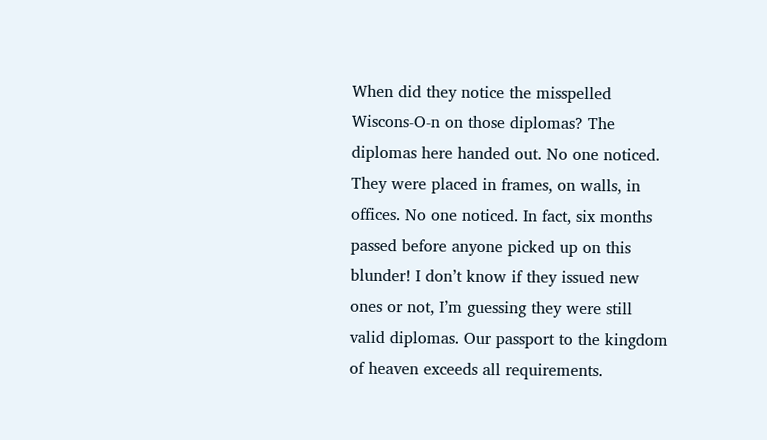When did they notice the misspelled Wiscons-O-n on those diplomas? The diplomas here handed out. No one noticed. They were placed in frames, on walls, in offices. No one noticed. In fact, six months passed before anyone picked up on this blunder! I don’t know if they issued new ones or not, I’m guessing they were still valid diplomas. Our passport to the kingdom of heaven exceeds all requirements.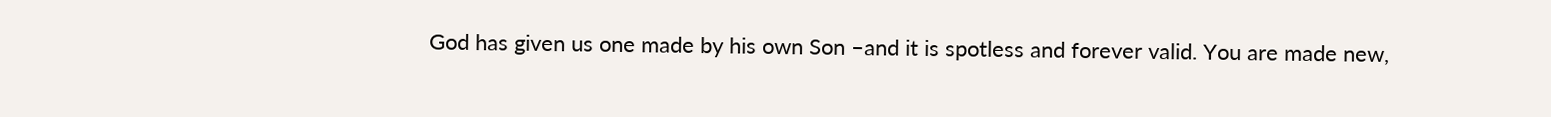God has given us one made by his own Son –and it is spotless and forever valid. You are made new,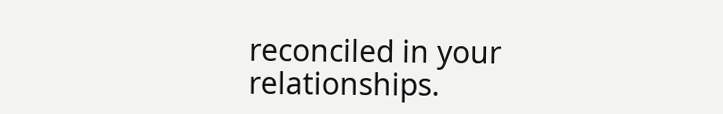reconciled in your relationships.